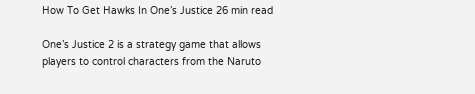How To Get Hawks In One’s Justice 26 min read

One’s Justice 2 is a strategy game that allows players to control characters from the Naruto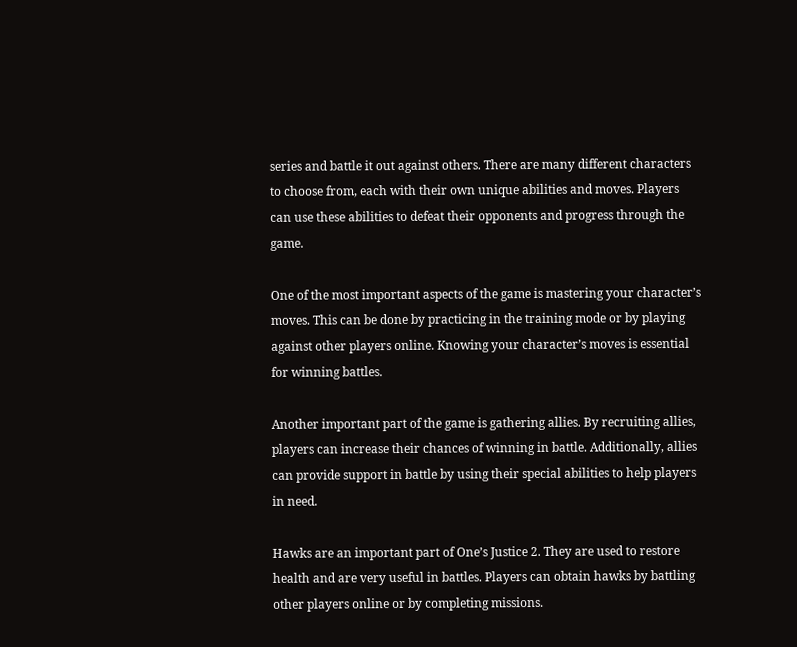series and battle it out against others. There are many different characters to choose from, each with their own unique abilities and moves. Players can use these abilities to defeat their opponents and progress through the game.

One of the most important aspects of the game is mastering your character’s moves. This can be done by practicing in the training mode or by playing against other players online. Knowing your character’s moves is essential for winning battles.

Another important part of the game is gathering allies. By recruiting allies, players can increase their chances of winning in battle. Additionally, allies can provide support in battle by using their special abilities to help players in need.

Hawks are an important part of One’s Justice 2. They are used to restore health and are very useful in battles. Players can obtain hawks by battling other players online or by completing missions.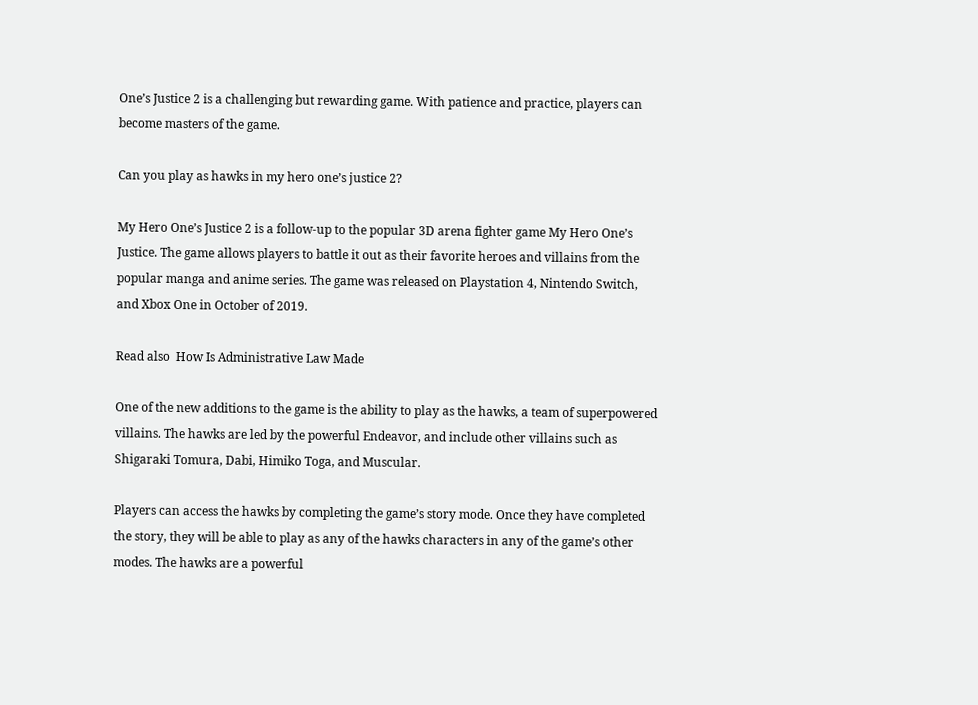One’s Justice 2 is a challenging but rewarding game. With patience and practice, players can become masters of the game.

Can you play as hawks in my hero one’s justice 2?

My Hero One’s Justice 2 is a follow-up to the popular 3D arena fighter game My Hero One’s Justice. The game allows players to battle it out as their favorite heroes and villains from the popular manga and anime series. The game was released on Playstation 4, Nintendo Switch, and Xbox One in October of 2019.

Read also  How Is Administrative Law Made

One of the new additions to the game is the ability to play as the hawks, a team of superpowered villains. The hawks are led by the powerful Endeavor, and include other villains such as Shigaraki Tomura, Dabi, Himiko Toga, and Muscular.

Players can access the hawks by completing the game’s story mode. Once they have completed the story, they will be able to play as any of the hawks characters in any of the game’s other modes. The hawks are a powerful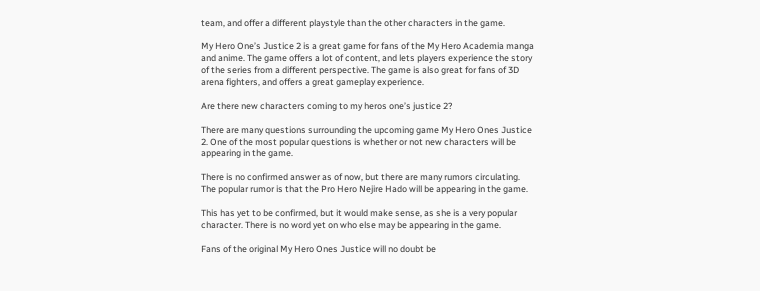team, and offer a different playstyle than the other characters in the game.

My Hero One’s Justice 2 is a great game for fans of the My Hero Academia manga and anime. The game offers a lot of content, and lets players experience the story of the series from a different perspective. The game is also great for fans of 3D arena fighters, and offers a great gameplay experience.

Are there new characters coming to my heros one’s justice 2?

There are many questions surrounding the upcoming game My Hero Ones Justice 2. One of the most popular questions is whether or not new characters will be appearing in the game.

There is no confirmed answer as of now, but there are many rumors circulating. The popular rumor is that the Pro Hero Nejire Hado will be appearing in the game.

This has yet to be confirmed, but it would make sense, as she is a very popular character. There is no word yet on who else may be appearing in the game.

Fans of the original My Hero Ones Justice will no doubt be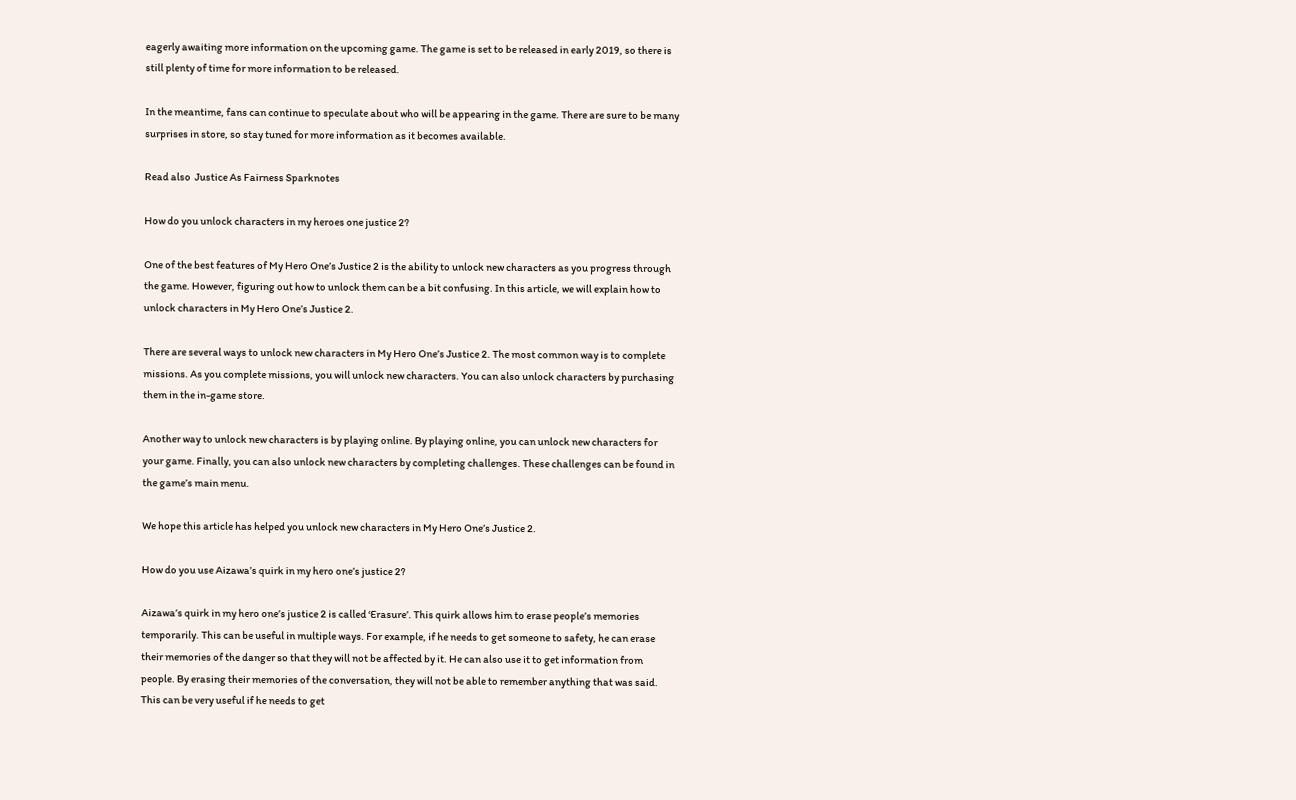eagerly awaiting more information on the upcoming game. The game is set to be released in early 2019, so there is still plenty of time for more information to be released.

In the meantime, fans can continue to speculate about who will be appearing in the game. There are sure to be many surprises in store, so stay tuned for more information as it becomes available.

Read also  Justice As Fairness Sparknotes

How do you unlock characters in my heroes one justice 2?

One of the best features of My Hero One’s Justice 2 is the ability to unlock new characters as you progress through the game. However, figuring out how to unlock them can be a bit confusing. In this article, we will explain how to unlock characters in My Hero One’s Justice 2.

There are several ways to unlock new characters in My Hero One’s Justice 2. The most common way is to complete missions. As you complete missions, you will unlock new characters. You can also unlock characters by purchasing them in the in-game store.

Another way to unlock new characters is by playing online. By playing online, you can unlock new characters for your game. Finally, you can also unlock new characters by completing challenges. These challenges can be found in the game’s main menu.

We hope this article has helped you unlock new characters in My Hero One’s Justice 2.

How do you use Aizawa’s quirk in my hero one’s justice 2?

Aizawa’s quirk in my hero one’s justice 2 is called ‘Erasure’. This quirk allows him to erase people’s memories temporarily. This can be useful in multiple ways. For example, if he needs to get someone to safety, he can erase their memories of the danger so that they will not be affected by it. He can also use it to get information from people. By erasing their memories of the conversation, they will not be able to remember anything that was said. This can be very useful if he needs to get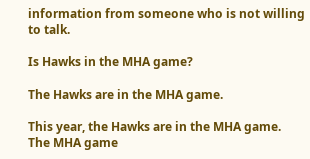information from someone who is not willing to talk.

Is Hawks in the MHA game?

The Hawks are in the MHA game.

This year, the Hawks are in the MHA game. The MHA game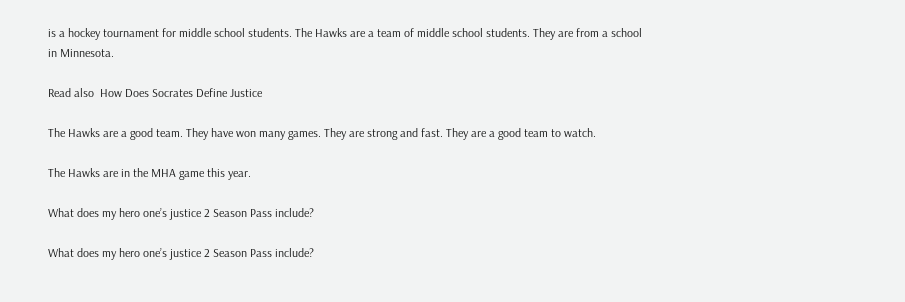is a hockey tournament for middle school students. The Hawks are a team of middle school students. They are from a school in Minnesota.

Read also  How Does Socrates Define Justice

The Hawks are a good team. They have won many games. They are strong and fast. They are a good team to watch.

The Hawks are in the MHA game this year.

What does my hero one’s justice 2 Season Pass include?

What does my hero one’s justice 2 Season Pass include?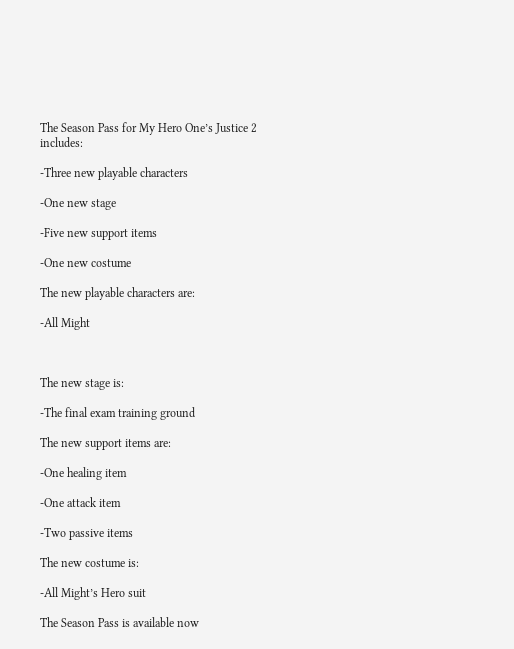The Season Pass for My Hero One’s Justice 2 includes:

-Three new playable characters

-One new stage

-Five new support items

-One new costume

The new playable characters are:

-All Might



The new stage is:

-The final exam training ground

The new support items are:

-One healing item

-One attack item

-Two passive items

The new costume is:

-All Might’s Hero suit

The Season Pass is available now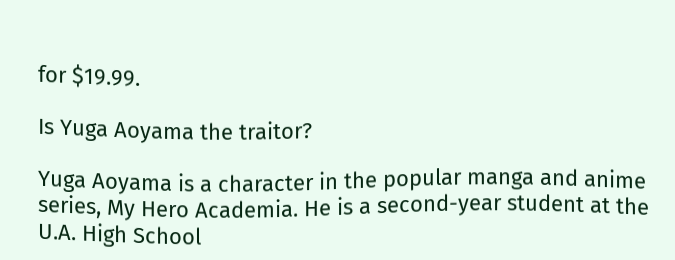for $19.99.

Is Yuga Aoyama the traitor?

Yuga Aoyama is a character in the popular manga and anime series, My Hero Academia. He is a second-year student at the U.A. High School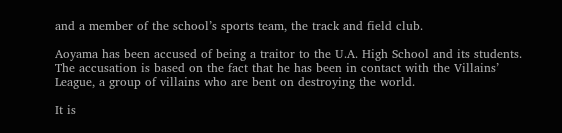and a member of the school’s sports team, the track and field club.

Aoyama has been accused of being a traitor to the U.A. High School and its students. The accusation is based on the fact that he has been in contact with the Villains’ League, a group of villains who are bent on destroying the world.

It is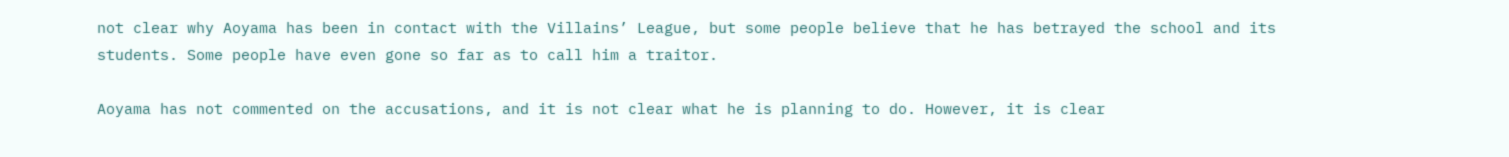not clear why Aoyama has been in contact with the Villains’ League, but some people believe that he has betrayed the school and its students. Some people have even gone so far as to call him a traitor.

Aoyama has not commented on the accusations, and it is not clear what he is planning to do. However, it is clear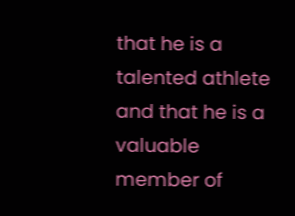that he is a talented athlete and that he is a valuable member of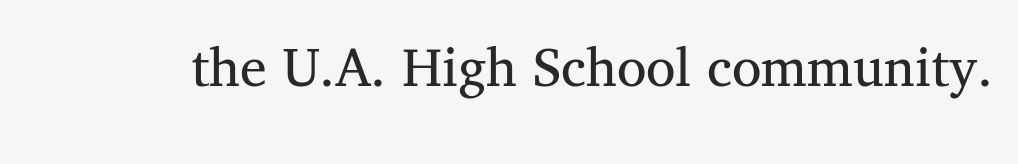the U.A. High School community.